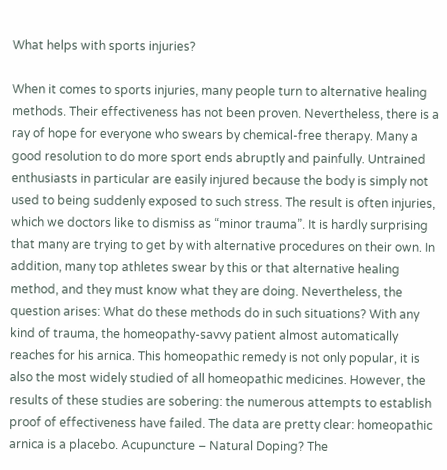What helps with sports injuries?

When it comes to sports injuries, many people turn to alternative healing methods. Their effectiveness has not been proven. Nevertheless, there is a ray of hope for everyone who swears by chemical-free therapy. Many a good resolution to do more sport ends abruptly and painfully. Untrained enthusiasts in particular are easily injured because the body is simply not used to being suddenly exposed to such stress. The result is often injuries, which we doctors like to dismiss as “minor trauma”. It is hardly surprising that many are trying to get by with alternative procedures on their own. In addition, many top athletes swear by this or that alternative healing method, and they must know what they are doing. Nevertheless, the question arises: What do these methods do in such situations? With any kind of trauma, the homeopathy-savvy patient almost automatically reaches for his arnica. This homeopathic remedy is not only popular, it is also the most widely studied of all homeopathic medicines. However, the results of these studies are sobering: the numerous attempts to establish proof of effectiveness have failed. The data are pretty clear: homeopathic arnica is a placebo. Acupuncture – Natural Doping? The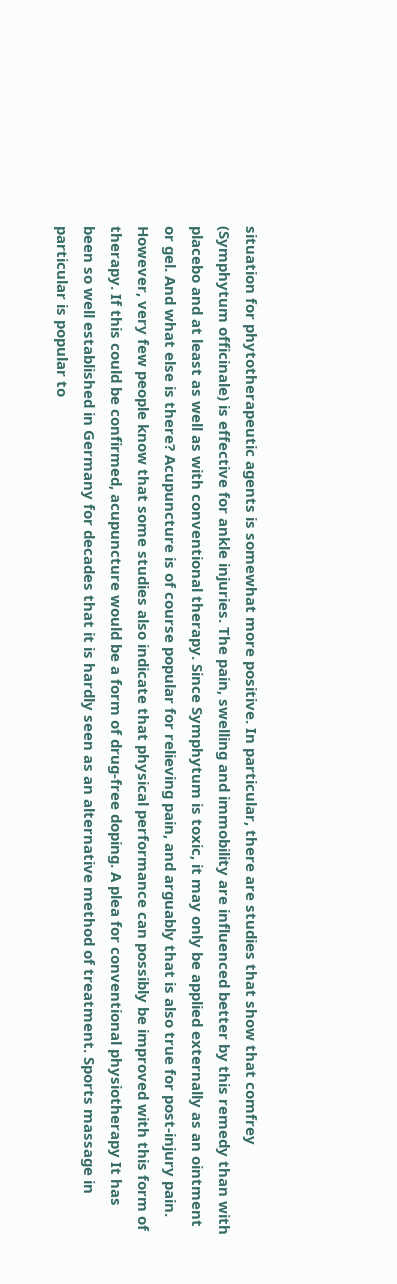situation for phytotherapeutic agents is somewhat more positive. In particular, there are studies that show that comfrey (Symphytum officinale) is effective for ankle injuries. The pain, swelling and immobility are influenced better by this remedy than with placebo and at least as well as with conventional therapy. Since Symphytum is toxic, it may only be applied externally as an ointment or gel. And what else is there? Acupuncture is of course popular for relieving pain, and arguably that is also true for post-injury pain. However, very few people know that some studies also indicate that physical performance can possibly be improved with this form of therapy. If this could be confirmed, acupuncture would be a form of drug-free doping. A plea for conventional physiotherapy It has been so well established in Germany for decades that it is hardly seen as an alternative method of treatment. Sports massage in particular is popular to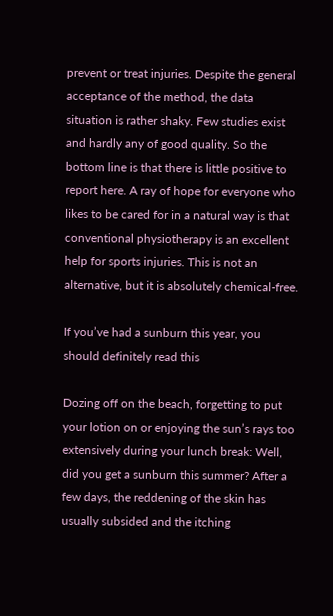prevent or treat injuries. Despite the general acceptance of the method, the data situation is rather shaky. Few studies exist and hardly any of good quality. So the bottom line is that there is little positive to report here. A ray of hope for everyone who likes to be cared for in a natural way is that conventional physiotherapy is an excellent help for sports injuries. This is not an alternative, but it is absolutely chemical-free.

If you’ve had a sunburn this year, you should definitely read this

Dozing off on the beach, forgetting to put your lotion on or enjoying the sun’s rays too extensively during your lunch break: Well, did you get a sunburn this summer? After a few days, the reddening of the skin has usually subsided and the itching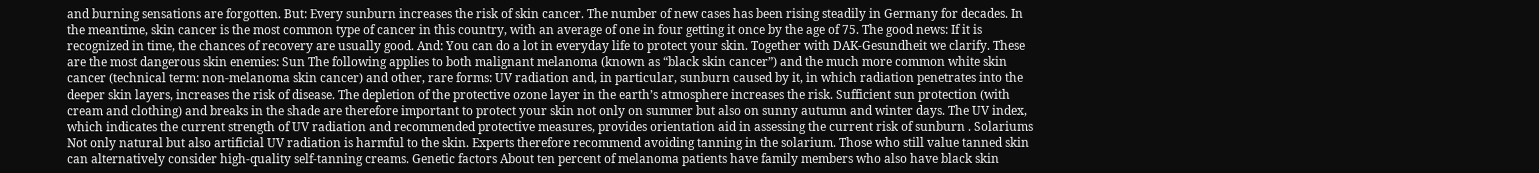and burning sensations are forgotten. But: Every sunburn increases the risk of skin cancer. The number of new cases has been rising steadily in Germany for decades. In the meantime, skin cancer is the most common type of cancer in this country, with an average of one in four getting it once by the age of 75. The good news: If it is recognized in time, the chances of recovery are usually good. And: You can do a lot in everyday life to protect your skin. Together with DAK-Gesundheit we clarify. These are the most dangerous skin enemies: Sun The following applies to both malignant melanoma (known as “black skin cancer”) and the much more common white skin cancer (technical term: non-melanoma skin cancer) and other, rare forms: UV radiation and, in particular, sunburn caused by it, in which radiation penetrates into the deeper skin layers, increases the risk of disease. The depletion of the protective ozone layer in the earth’s atmosphere increases the risk. Sufficient sun protection (with cream and clothing) and breaks in the shade are therefore important to protect your skin not only on summer but also on sunny autumn and winter days. The UV index, which indicates the current strength of UV radiation and recommended protective measures, provides orientation aid in assessing the current risk of sunburn . Solariums Not only natural but also artificial UV radiation is harmful to the skin. Experts therefore recommend avoiding tanning in the solarium. Those who still value tanned skin can alternatively consider high-quality self-tanning creams. Genetic factors About ten percent of melanoma patients have family members who also have black skin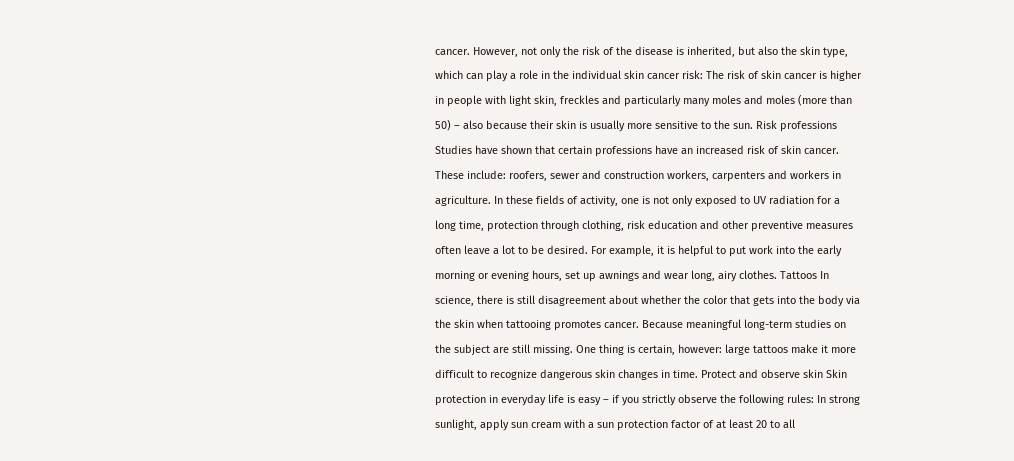cancer. However, not only the risk of the disease is inherited, but also the skin type, which can play a role in the individual skin cancer risk: The risk of skin cancer is higher in people with light skin, freckles and particularly many moles and moles (more than 50) – also because their skin is usually more sensitive to the sun. Risk professions Studies have shown that certain professions have an increased risk of skin cancer. These include: roofers, sewer and construction workers, carpenters and workers in agriculture. In these fields of activity, one is not only exposed to UV radiation for a long time, protection through clothing, risk education and other preventive measures often leave a lot to be desired. For example, it is helpful to put work into the early morning or evening hours, set up awnings and wear long, airy clothes. Tattoos In science, there is still disagreement about whether the color that gets into the body via the skin when tattooing promotes cancer. Because meaningful long-term studies on the subject are still missing. One thing is certain, however: large tattoos make it more difficult to recognize dangerous skin changes in time. Protect and observe skin Skin protection in everyday life is easy – if you strictly observe the following rules: In strong sunlight, apply sun cream with a sun protection factor of at least 20 to all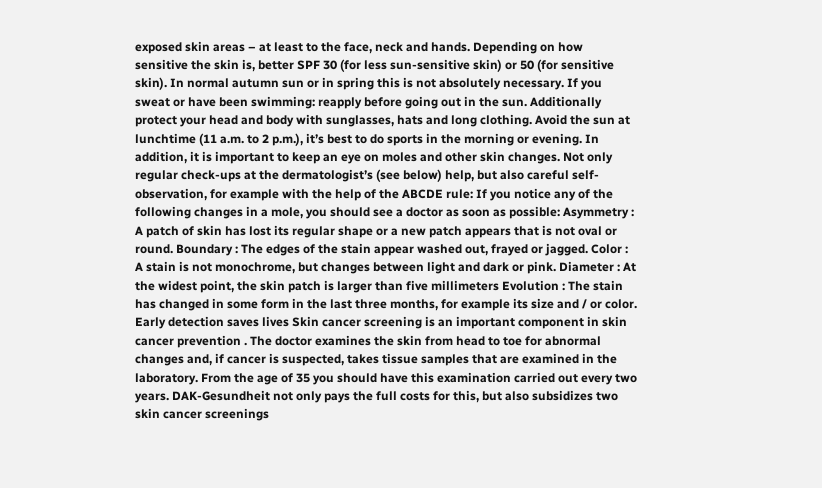exposed skin areas – at least to the face, neck and hands. Depending on how sensitive the skin is, better SPF 30 (for less sun-sensitive skin) or 50 (for sensitive skin). In normal autumn sun or in spring this is not absolutely necessary. If you sweat or have been swimming: reapply before going out in the sun. Additionally protect your head and body with sunglasses, hats and long clothing. Avoid the sun at lunchtime (11 a.m. to 2 p.m.), it’s best to do sports in the morning or evening. In addition, it is important to keep an eye on moles and other skin changes. Not only regular check-ups at the dermatologist’s (see below) help, but also careful self-observation, for example with the help of the ABCDE rule: If you notice any of the following changes in a mole, you should see a doctor as soon as possible: Asymmetry : A patch of skin has lost its regular shape or a new patch appears that is not oval or round. Boundary : The edges of the stain appear washed out, frayed or jagged. Color : A stain is not monochrome, but changes between light and dark or pink. Diameter : At the widest point, the skin patch is larger than five millimeters Evolution : The stain has changed in some form in the last three months, for example its size and / or color. Early detection saves lives Skin cancer screening is an important component in skin cancer prevention . The doctor examines the skin from head to toe for abnormal changes and, if cancer is suspected, takes tissue samples that are examined in the laboratory. From the age of 35 you should have this examination carried out every two years. DAK-Gesundheit not only pays the full costs for this, but also subsidizes two skin cancer screenings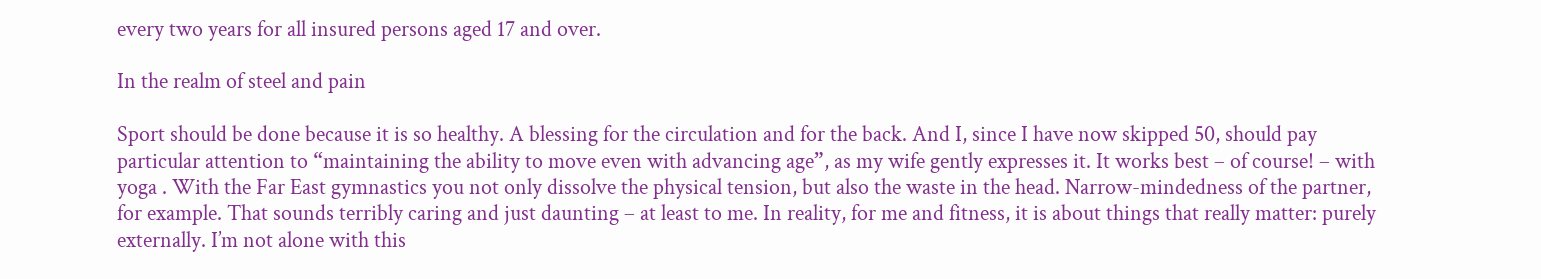every two years for all insured persons aged 17 and over.

In the realm of steel and pain

Sport should be done because it is so healthy. A blessing for the circulation and for the back. And I, since I have now skipped 50, should pay particular attention to “maintaining the ability to move even with advancing age”, as my wife gently expresses it. It works best – of course! – with yoga . With the Far East gymnastics you not only dissolve the physical tension, but also the waste in the head. Narrow-mindedness of the partner, for example. That sounds terribly caring and just daunting – at least to me. In reality, for me and fitness, it is about things that really matter: purely externally. I’m not alone with this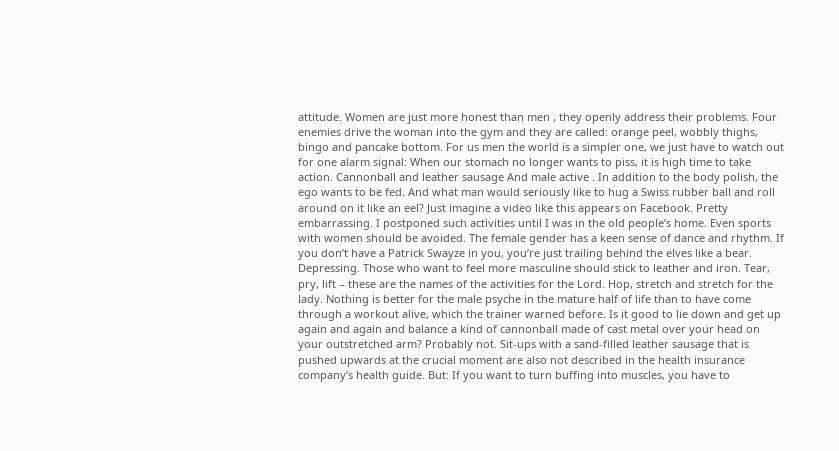attitude. Women are just more honest than men , they openly address their problems. Four enemies drive the woman into the gym and they are called: orange peel, wobbly thighs, bingo and pancake bottom. For us men the world is a simpler one, we just have to watch out for one alarm signal: When our stomach no longer wants to piss, it is high time to take action. Cannonball and leather sausage And male active . In addition to the body polish, the ego wants to be fed. And what man would seriously like to hug a Swiss rubber ball and roll around on it like an eel? Just imagine a video like this appears on Facebook. Pretty embarrassing. I postponed such activities until I was in the old people’s home. Even sports with women should be avoided. The female gender has a keen sense of dance and rhythm. If you don’t have a Patrick Swayze in you, you’re just trailing behind the elves like a bear. Depressing. Those who want to feel more masculine should stick to leather and iron. Tear, pry, lift – these are the names of the activities for the Lord. Hop, stretch and stretch for the lady. Nothing is better for the male psyche in the mature half of life than to have come through a workout alive, which the trainer warned before. Is it good to lie down and get up again and again and balance a kind of cannonball made of cast metal over your head on your outstretched arm? Probably not. Sit-ups with a sand-filled leather sausage that is pushed upwards at the crucial moment are also not described in the health insurance company’s health guide. But: If you want to turn buffing into muscles, you have to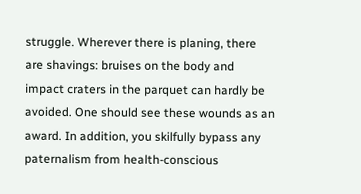struggle. Wherever there is planing, there are shavings: bruises on the body and impact craters in the parquet can hardly be avoided. One should see these wounds as an award. In addition, you skilfully bypass any paternalism from health-conscious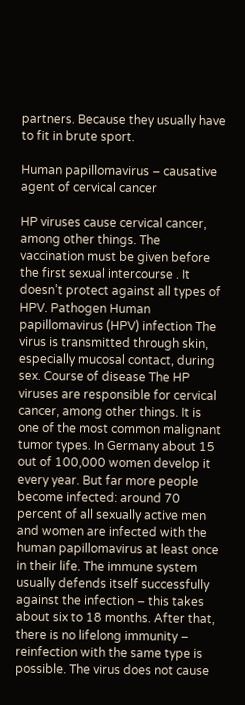partners. Because they usually have to fit in brute sport.

Human papillomavirus – causative agent of cervical cancer

HP viruses cause cervical cancer, among other things. The vaccination must be given before the first sexual intercourse . It doesn’t protect against all types of HPV. Pathogen Human papillomavirus (HPV) infection The virus is transmitted through skin, especially mucosal contact, during sex. Course of disease The HP viruses are responsible for cervical cancer, among other things. It is one of the most common malignant tumor types. In Germany about 15 out of 100,000 women develop it every year. But far more people become infected: around 70 percent of all sexually active men and women are infected with the human papillomavirus at least once in their life. The immune system usually defends itself successfully against the infection – this takes about six to 18 months. After that, there is no lifelong immunity – reinfection with the same type is possible. The virus does not cause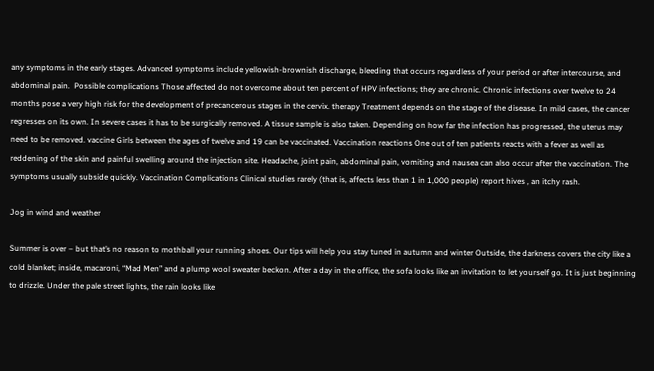any symptoms in the early stages. Advanced symptoms include yellowish-brownish discharge, bleeding that occurs regardless of your period or after intercourse, and abdominal pain.  Possible complications Those affected do not overcome about ten percent of HPV infections; they are chronic. Chronic infections over twelve to 24 months pose a very high risk for the development of precancerous stages in the cervix. therapy Treatment depends on the stage of the disease. In mild cases, the cancer regresses on its own. In severe cases it has to be surgically removed. A tissue sample is also taken. Depending on how far the infection has progressed, the uterus may need to be removed. vaccine Girls between the ages of twelve and 19 can be vaccinated. Vaccination reactions One out of ten patients reacts with a fever as well as reddening of the skin and painful swelling around the injection site. Headache, joint pain, abdominal pain, vomiting and nausea can also occur after the vaccination. The symptoms usually subside quickly. Vaccination Complications Clinical studies rarely (that is, affects less than 1 in 1,000 people) report hives , an itchy rash.

Jog in wind and weather

Summer is over – but that’s no reason to mothball your running shoes. Our tips will help you stay tuned in autumn and winter Outside, the darkness covers the city like a cold blanket; inside, macaroni, “Mad Men” and a plump wool sweater beckon. After a day in the office, the sofa looks like an invitation to let yourself go. It is just beginning to drizzle. Under the pale street lights, the rain looks like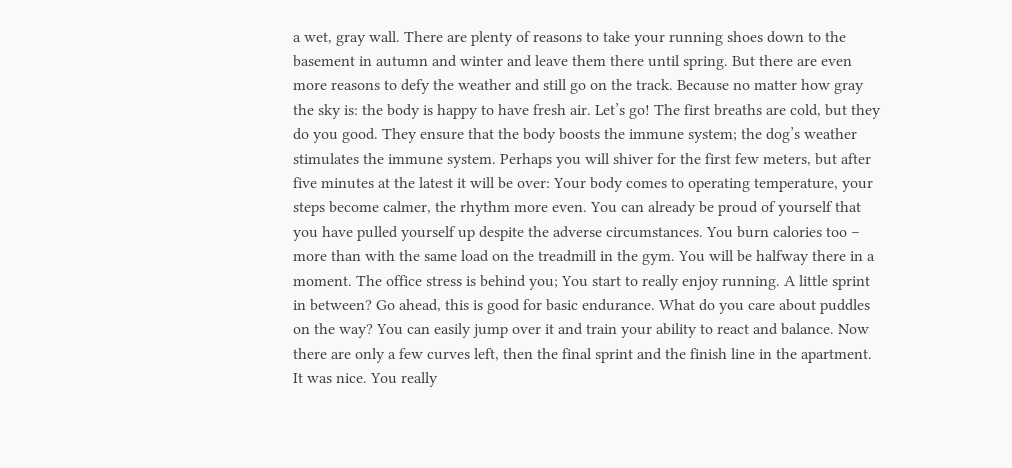a wet, gray wall. There are plenty of reasons to take your running shoes down to the basement in autumn and winter and leave them there until spring. But there are even more reasons to defy the weather and still go on the track. Because no matter how gray the sky is: the body is happy to have fresh air. Let’s go! The first breaths are cold, but they do you good. They ensure that the body boosts the immune system; the dog’s weather stimulates the immune system. Perhaps you will shiver for the first few meters, but after five minutes at the latest it will be over: Your body comes to operating temperature, your steps become calmer, the rhythm more even. You can already be proud of yourself that you have pulled yourself up despite the adverse circumstances. You burn calories too – more than with the same load on the treadmill in the gym. You will be halfway there in a moment. The office stress is behind you; You start to really enjoy running. A little sprint in between? Go ahead, this is good for basic endurance. What do you care about puddles on the way? You can easily jump over it and train your ability to react and balance. Now there are only a few curves left, then the final sprint and the finish line in the apartment. It was nice. You really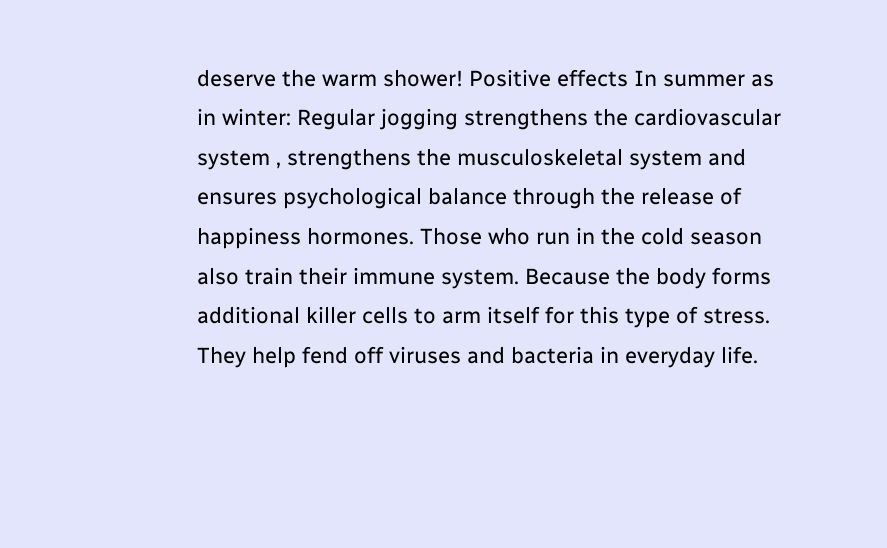deserve the warm shower! Positive effects In summer as in winter: Regular jogging strengthens the cardiovascular system , strengthens the musculoskeletal system and ensures psychological balance through the release of happiness hormones. Those who run in the cold season also train their immune system. Because the body forms additional killer cells to arm itself for this type of stress. They help fend off viruses and bacteria in everyday life.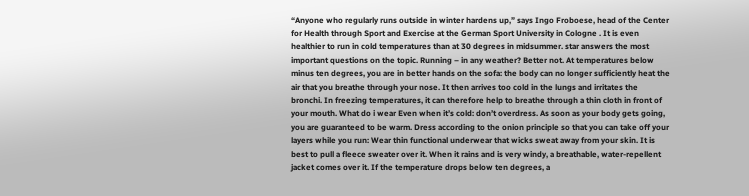“Anyone who regularly runs outside in winter hardens up,” says Ingo Froboese, head of the Center for Health through Sport and Exercise at the German Sport University in Cologne . It is even healthier to run in cold temperatures than at 30 degrees in midsummer. star answers the most important questions on the topic. Running – in any weather? Better not. At temperatures below minus ten degrees, you are in better hands on the sofa: the body can no longer sufficiently heat the air that you breathe through your nose. It then arrives too cold in the lungs and irritates the bronchi. In freezing temperatures, it can therefore help to breathe through a thin cloth in front of your mouth. What do i wear Even when it’s cold: don’t overdress. As soon as your body gets going, you are guaranteed to be warm. Dress according to the onion principle so that you can take off your layers while you run: Wear thin functional underwear that wicks sweat away from your skin. It is best to pull a fleece sweater over it. When it rains and is very windy, a breathable, water-repellent jacket comes over it. If the temperature drops below ten degrees, a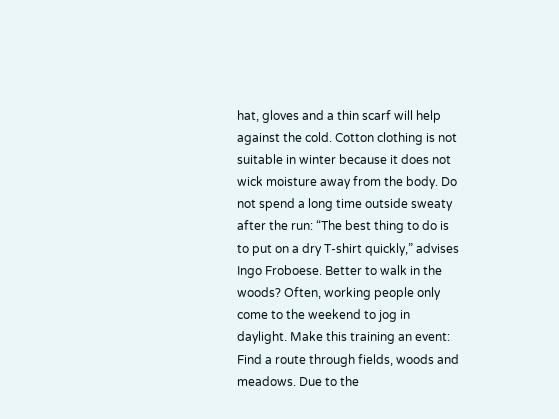hat, gloves and a thin scarf will help against the cold. Cotton clothing is not suitable in winter because it does not wick moisture away from the body. Do not spend a long time outside sweaty after the run: “The best thing to do is to put on a dry T-shirt quickly,” advises Ingo Froboese. Better to walk in the woods? Often, working people only come to the weekend to jog in daylight. Make this training an event: Find a route through fields, woods and meadows. Due to the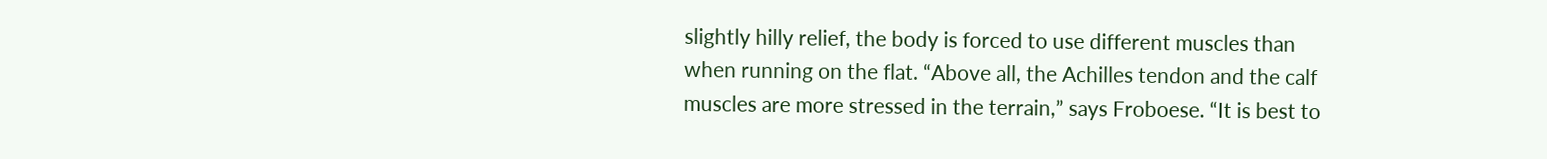slightly hilly relief, the body is forced to use different muscles than when running on the flat. “Above all, the Achilles tendon and the calf muscles are more stressed in the terrain,” says Froboese. “It is best to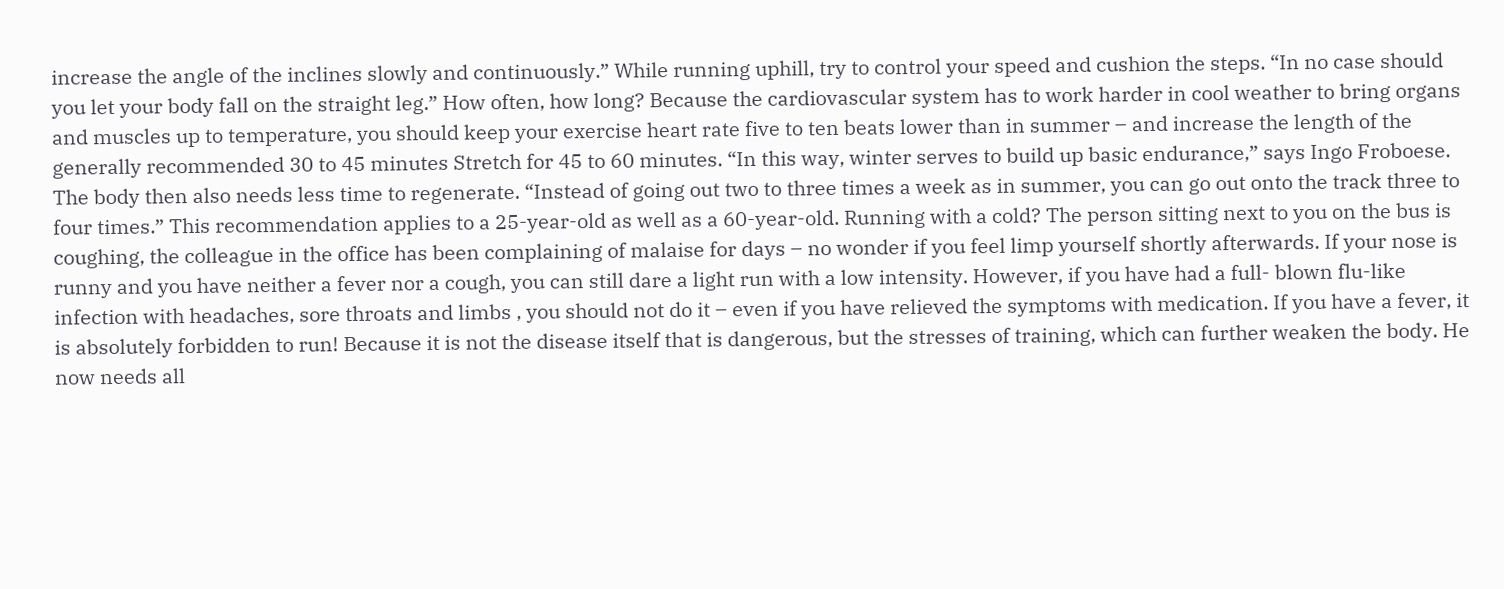increase the angle of the inclines slowly and continuously.” While running uphill, try to control your speed and cushion the steps. “In no case should you let your body fall on the straight leg.” How often, how long? Because the cardiovascular system has to work harder in cool weather to bring organs and muscles up to temperature, you should keep your exercise heart rate five to ten beats lower than in summer – and increase the length of the generally recommended 30 to 45 minutes Stretch for 45 to 60 minutes. “In this way, winter serves to build up basic endurance,” says Ingo Froboese. The body then also needs less time to regenerate. “Instead of going out two to three times a week as in summer, you can go out onto the track three to four times.” This recommendation applies to a 25-year-old as well as a 60-year-old. Running with a cold? The person sitting next to you on the bus is coughing, the colleague in the office has been complaining of malaise for days – no wonder if you feel limp yourself shortly afterwards. If your nose is runny and you have neither a fever nor a cough, you can still dare a light run with a low intensity. However, if you have had a full- blown flu-like infection with headaches, sore throats and limbs , you should not do it – even if you have relieved the symptoms with medication. If you have a fever, it is absolutely forbidden to run! Because it is not the disease itself that is dangerous, but the stresses of training, which can further weaken the body. He now needs all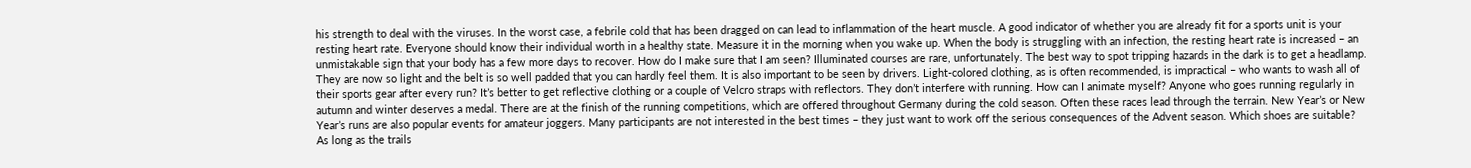his strength to deal with the viruses. In the worst case, a febrile cold that has been dragged on can lead to inflammation of the heart muscle. A good indicator of whether you are already fit for a sports unit is your resting heart rate. Everyone should know their individual worth in a healthy state. Measure it in the morning when you wake up. When the body is struggling with an infection, the resting heart rate is increased – an unmistakable sign that your body has a few more days to recover. How do I make sure that I am seen? Illuminated courses are rare, unfortunately. The best way to spot tripping hazards in the dark is to get a headlamp. They are now so light and the belt is so well padded that you can hardly feel them. It is also important to be seen by drivers. Light-colored clothing, as is often recommended, is impractical – who wants to wash all of their sports gear after every run? It’s better to get reflective clothing or a couple of Velcro straps with reflectors. They don’t interfere with running. How can I animate myself? Anyone who goes running regularly in autumn and winter deserves a medal. There are at the finish of the running competitions, which are offered throughout Germany during the cold season. Often these races lead through the terrain. New Year’s or New Year’s runs are also popular events for amateur joggers. Many participants are not interested in the best times – they just want to work off the serious consequences of the Advent season. Which shoes are suitable? As long as the trails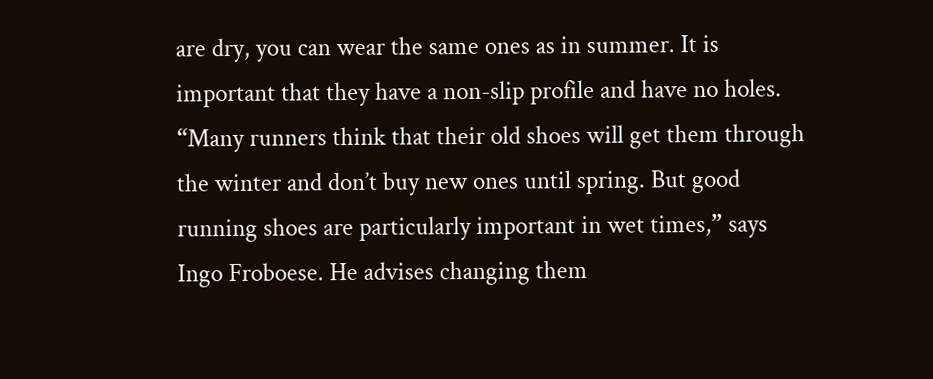are dry, you can wear the same ones as in summer. It is important that they have a non-slip profile and have no holes. “Many runners think that their old shoes will get them through the winter and don’t buy new ones until spring. But good running shoes are particularly important in wet times,” says Ingo Froboese. He advises changing them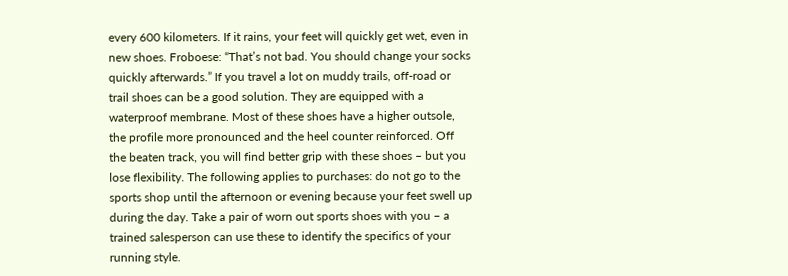every 600 kilometers. If it rains, your feet will quickly get wet, even in new shoes. Froboese: “That’s not bad. You should change your socks quickly afterwards.” If you travel a lot on muddy trails, off-road or trail shoes can be a good solution. They are equipped with a waterproof membrane. Most of these shoes have a higher outsole, the profile more pronounced and the heel counter reinforced. Off the beaten track, you will find better grip with these shoes – but you lose flexibility. The following applies to purchases: do not go to the sports shop until the afternoon or evening because your feet swell up during the day. Take a pair of worn out sports shoes with you – a trained salesperson can use these to identify the specifics of your running style.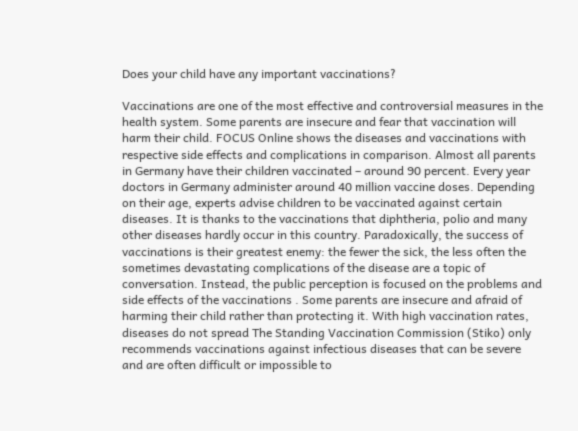Does your child have any important vaccinations?

Vaccinations are one of the most effective and controversial measures in the health system. Some parents are insecure and fear that vaccination will harm their child. FOCUS Online shows the diseases and vaccinations with respective side effects and complications in comparison. Almost all parents in Germany have their children vaccinated – around 90 percent. Every year doctors in Germany administer around 40 million vaccine doses. Depending on their age, experts advise children to be vaccinated against certain diseases. It is thanks to the vaccinations that diphtheria, polio and many other diseases hardly occur in this country. Paradoxically, the success of vaccinations is their greatest enemy: the fewer the sick, the less often the sometimes devastating complications of the disease are a topic of conversation. Instead, the public perception is focused on the problems and side effects of the vaccinations . Some parents are insecure and afraid of harming their child rather than protecting it. With high vaccination rates, diseases do not spread The Standing Vaccination Commission (Stiko) only recommends vaccinations against infectious diseases that can be severe and are often difficult or impossible to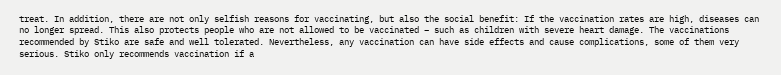treat. In addition, there are not only selfish reasons for vaccinating, but also the social benefit: If the vaccination rates are high, diseases can no longer spread. This also protects people who are not allowed to be vaccinated – such as children with severe heart damage. The vaccinations recommended by Stiko are safe and well tolerated. Nevertheless, any vaccination can have side effects and cause complications, some of them very serious. Stiko only recommends vaccination if a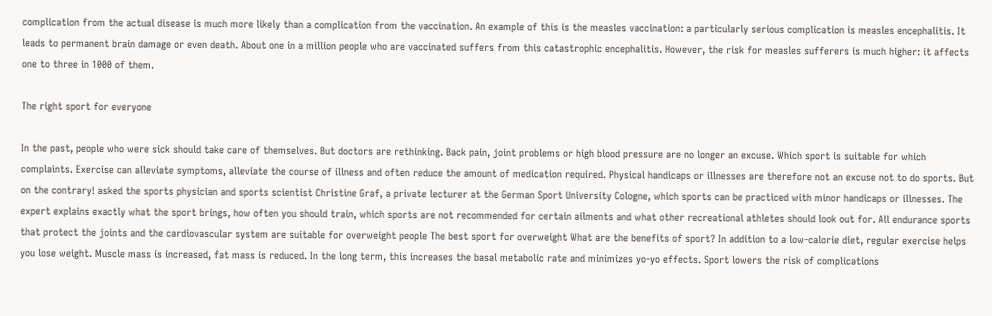complication from the actual disease is much more likely than a complication from the vaccination. An example of this is the measles vaccination: a particularly serious complication is measles encephalitis. It leads to permanent brain damage or even death. About one in a million people who are vaccinated suffers from this catastrophic encephalitis. However, the risk for measles sufferers is much higher: it affects one to three in 1000 of them.

The right sport for everyone

In the past, people who were sick should take care of themselves. But doctors are rethinking. Back pain, joint problems or high blood pressure are no longer an excuse. Which sport is suitable for which complaints. Exercise can alleviate symptoms, alleviate the course of illness and often reduce the amount of medication required. Physical handicaps or illnesses are therefore not an excuse not to do sports. But on the contrary! asked the sports physician and sports scientist Christine Graf, a private lecturer at the German Sport University Cologne, which sports can be practiced with minor handicaps or illnesses. The expert explains exactly what the sport brings, how often you should train, which sports are not recommended for certain ailments and what other recreational athletes should look out for. All endurance sports that protect the joints and the cardiovascular system are suitable for overweight people The best sport for overweight What are the benefits of sport? In addition to a low-calorie diet, regular exercise helps you lose weight. Muscle mass is increased, fat mass is reduced. In the long term, this increases the basal metabolic rate and minimizes yo-yo effects. Sport lowers the risk of complications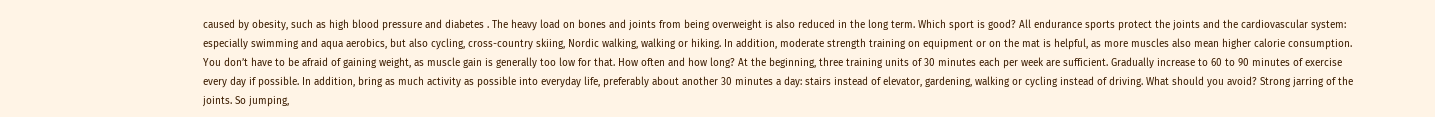caused by obesity, such as high blood pressure and diabetes . The heavy load on bones and joints from being overweight is also reduced in the long term. Which sport is good? All endurance sports protect the joints and the cardiovascular system: especially swimming and aqua aerobics, but also cycling, cross-country skiing, Nordic walking, walking or hiking. In addition, moderate strength training on equipment or on the mat is helpful, as more muscles also mean higher calorie consumption. You don’t have to be afraid of gaining weight, as muscle gain is generally too low for that. How often and how long? At the beginning, three training units of 30 minutes each per week are sufficient. Gradually increase to 60 to 90 minutes of exercise every day if possible. In addition, bring as much activity as possible into everyday life, preferably about another 30 minutes a day: stairs instead of elevator, gardening, walking or cycling instead of driving. What should you avoid? Strong jarring of the joints. So jumping,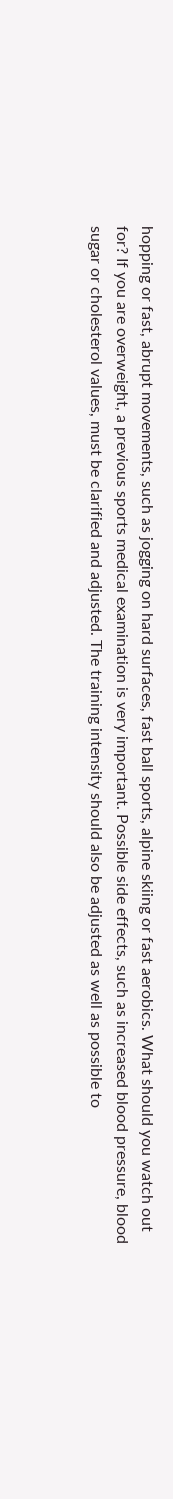hopping or fast, abrupt movements, such as jogging on hard surfaces, fast ball sports, alpine skiing or fast aerobics. What should you watch out for? If you are overweight, a previous sports medical examination is very important. Possible side effects, such as increased blood pressure, blood sugar or cholesterol values, must be clarified and adjusted. The training intensity should also be adjusted as well as possible to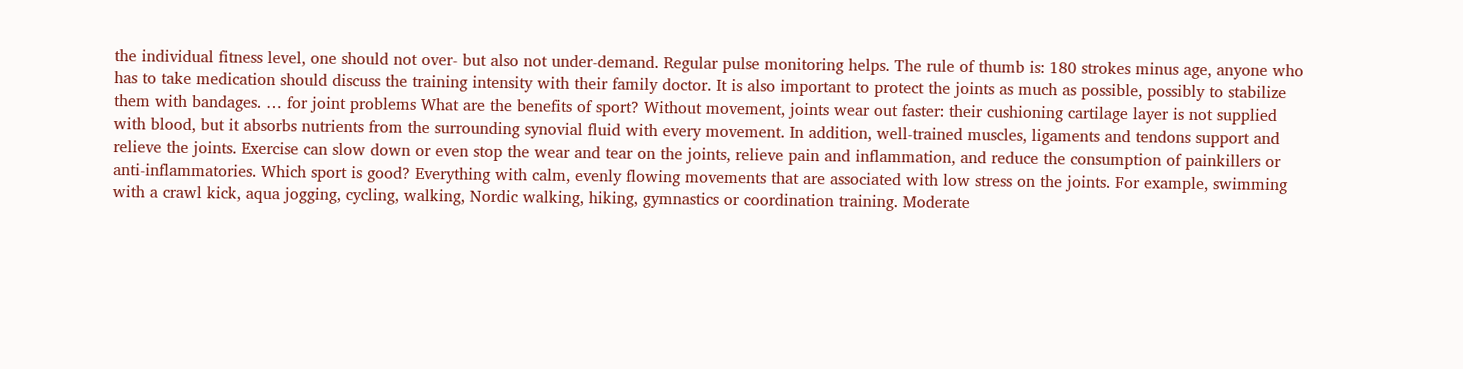the individual fitness level, one should not over- but also not under-demand. Regular pulse monitoring helps. The rule of thumb is: 180 strokes minus age, anyone who has to take medication should discuss the training intensity with their family doctor. It is also important to protect the joints as much as possible, possibly to stabilize them with bandages. … for joint problems What are the benefits of sport? Without movement, joints wear out faster: their cushioning cartilage layer is not supplied with blood, but it absorbs nutrients from the surrounding synovial fluid with every movement. In addition, well-trained muscles, ligaments and tendons support and relieve the joints. Exercise can slow down or even stop the wear and tear on the joints, relieve pain and inflammation, and reduce the consumption of painkillers or anti-inflammatories. Which sport is good? Everything with calm, evenly flowing movements that are associated with low stress on the joints. For example, swimming with a crawl kick, aqua jogging, cycling, walking, Nordic walking, hiking, gymnastics or coordination training. Moderate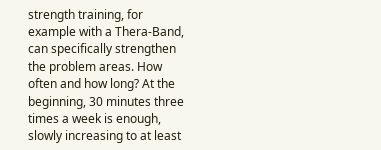strength training, for example with a Thera-Band, can specifically strengthen the problem areas. How often and how long? At the beginning, 30 minutes three times a week is enough, slowly increasing to at least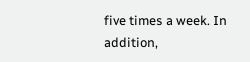five times a week. In addition,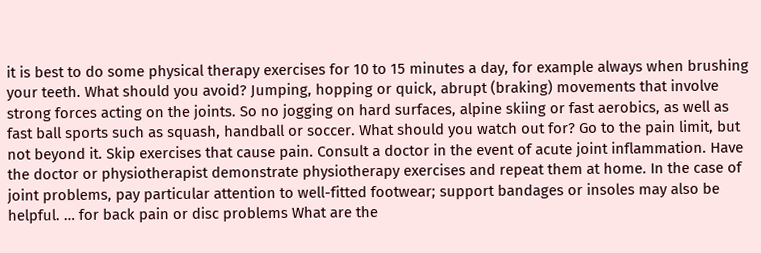it is best to do some physical therapy exercises for 10 to 15 minutes a day, for example always when brushing your teeth. What should you avoid? Jumping, hopping or quick, abrupt (braking) movements that involve strong forces acting on the joints. So no jogging on hard surfaces, alpine skiing or fast aerobics, as well as fast ball sports such as squash, handball or soccer. What should you watch out for? Go to the pain limit, but not beyond it. Skip exercises that cause pain. Consult a doctor in the event of acute joint inflammation. Have the doctor or physiotherapist demonstrate physiotherapy exercises and repeat them at home. In the case of joint problems, pay particular attention to well-fitted footwear; support bandages or insoles may also be helpful. … for back pain or disc problems What are the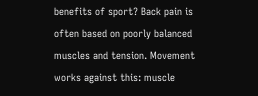benefits of sport? Back pain is often based on poorly balanced muscles and tension. Movement works against this: muscle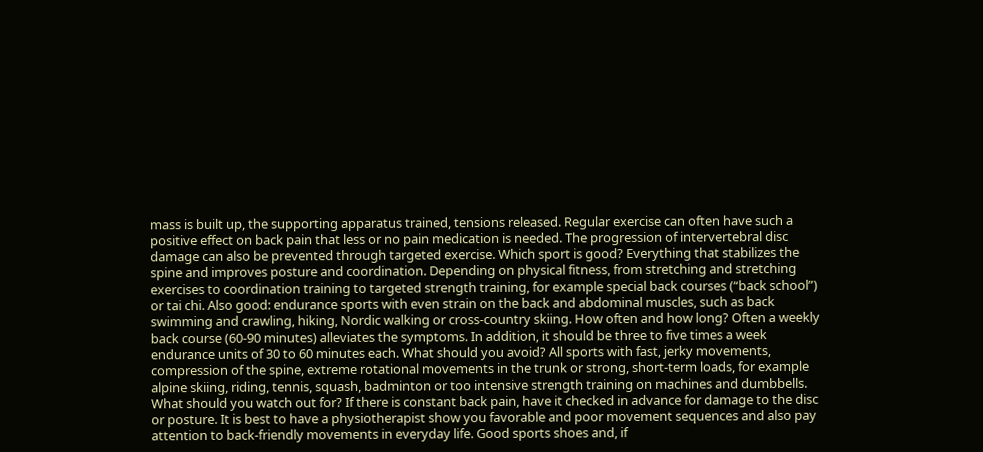mass is built up, the supporting apparatus trained, tensions released. Regular exercise can often have such a positive effect on back pain that less or no pain medication is needed. The progression of intervertebral disc damage can also be prevented through targeted exercise. Which sport is good? Everything that stabilizes the spine and improves posture and coordination. Depending on physical fitness, from stretching and stretching exercises to coordination training to targeted strength training, for example special back courses (“back school”) or tai chi. Also good: endurance sports with even strain on the back and abdominal muscles, such as back swimming and crawling, hiking, Nordic walking or cross-country skiing. How often and how long? Often a weekly back course (60-90 minutes) alleviates the symptoms. In addition, it should be three to five times a week endurance units of 30 to 60 minutes each. What should you avoid? All sports with fast, jerky movements, compression of the spine, extreme rotational movements in the trunk or strong, short-term loads, for example alpine skiing, riding, tennis, squash, badminton or too intensive strength training on machines and dumbbells. What should you watch out for? If there is constant back pain, have it checked in advance for damage to the disc or posture. It is best to have a physiotherapist show you favorable and poor movement sequences and also pay attention to back-friendly movements in everyday life. Good sports shoes and, if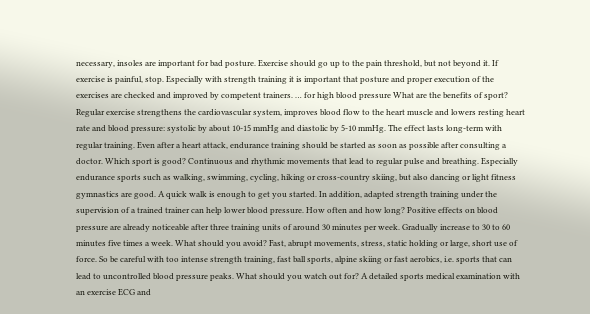necessary, insoles are important for bad posture. Exercise should go up to the pain threshold, but not beyond it. If exercise is painful, stop. Especially with strength training it is important that posture and proper execution of the exercises are checked and improved by competent trainers. … for high blood pressure What are the benefits of sport? Regular exercise strengthens the cardiovascular system, improves blood flow to the heart muscle and lowers resting heart rate and blood pressure: systolic by about 10-15 mmHg and diastolic by 5-10 mmHg. The effect lasts long-term with regular training. Even after a heart attack, endurance training should be started as soon as possible after consulting a doctor. Which sport is good? Continuous and rhythmic movements that lead to regular pulse and breathing. Especially endurance sports such as walking, swimming, cycling, hiking or cross-country skiing, but also dancing or light fitness gymnastics are good. A quick walk is enough to get you started. In addition, adapted strength training under the supervision of a trained trainer can help lower blood pressure. How often and how long? Positive effects on blood pressure are already noticeable after three training units of around 30 minutes per week. Gradually increase to 30 to 60 minutes five times a week. What should you avoid? Fast, abrupt movements, stress, static holding or large, short use of force. So be careful with too intense strength training, fast ball sports, alpine skiing or fast aerobics, i.e. sports that can lead to uncontrolled blood pressure peaks. What should you watch out for? A detailed sports medical examination with an exercise ECG and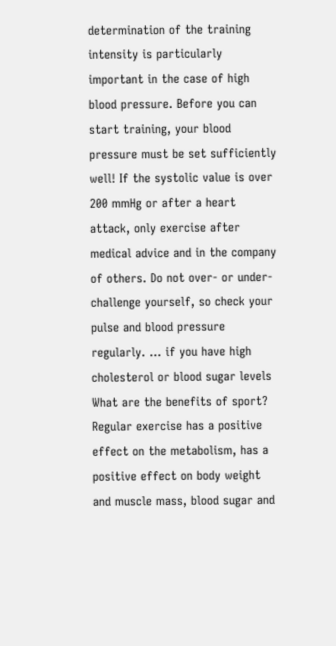determination of the training intensity is particularly important in the case of high blood pressure. Before you can start training, your blood pressure must be set sufficiently well! If the systolic value is over 200 mmHg or after a heart attack, only exercise after medical advice and in the company of others. Do not over- or under-challenge yourself, so check your pulse and blood pressure regularly. … if you have high cholesterol or blood sugar levels What are the benefits of sport? Regular exercise has a positive effect on the metabolism, has a positive effect on body weight and muscle mass, blood sugar and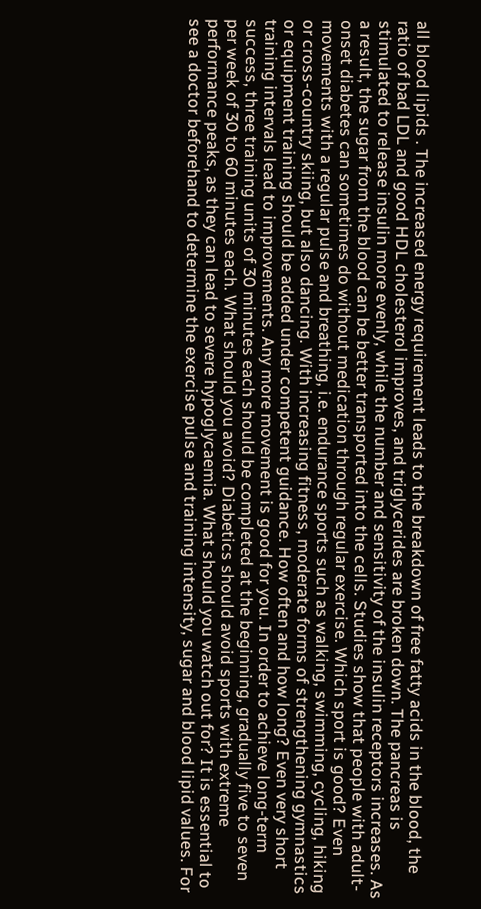all blood lipids . The increased energy requirement leads to the breakdown of free fatty acids in the blood, the ratio of bad LDL and good HDL cholesterol improves, and triglycerides are broken down. The pancreas is stimulated to release insulin more evenly, while the number and sensitivity of the insulin receptors increases. As a result, the sugar from the blood can be better transported into the cells. Studies show that people with adult-onset diabetes can sometimes do without medication through regular exercise. Which sport is good? Even movements with a regular pulse and breathing, i.e. endurance sports such as walking, swimming, cycling, hiking or cross-country skiing, but also dancing. With increasing fitness, moderate forms of strengthening gymnastics or equipment training should be added under competent guidance. How often and how long? Even very short training intervals lead to improvements. Any more movement is good for you. In order to achieve long-term success, three training units of 30 minutes each should be completed at the beginning, gradually five to seven per week of 30 to 60 minutes each. What should you avoid? Diabetics should avoid sports with extreme performance peaks, as they can lead to severe hypoglycaemia. What should you watch out for? It is essential to see a doctor beforehand to determine the exercise pulse and training intensity, sugar and blood lipid values. For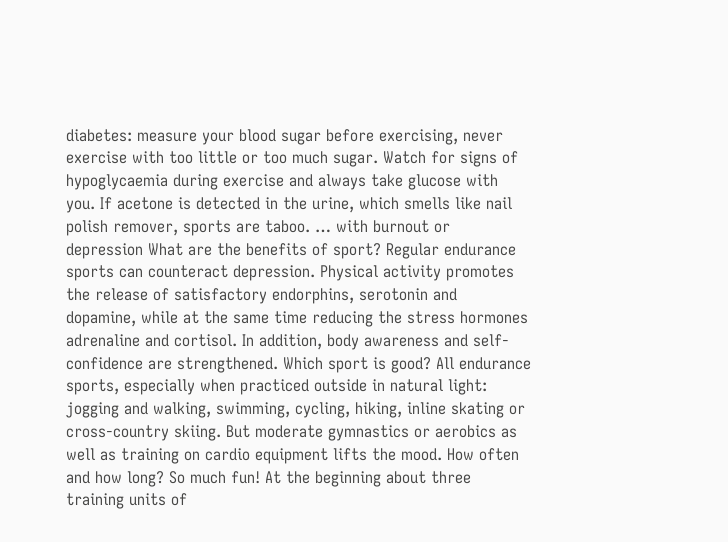diabetes: measure your blood sugar before exercising, never exercise with too little or too much sugar. Watch for signs of hypoglycaemia during exercise and always take glucose with you. If acetone is detected in the urine, which smells like nail polish remover, sports are taboo. … with burnout or depression What are the benefits of sport? Regular endurance sports can counteract depression. Physical activity promotes the release of satisfactory endorphins, serotonin and dopamine, while at the same time reducing the stress hormones adrenaline and cortisol. In addition, body awareness and self-confidence are strengthened. Which sport is good? All endurance sports, especially when practiced outside in natural light: jogging and walking, swimming, cycling, hiking, inline skating or cross-country skiing. But moderate gymnastics or aerobics as well as training on cardio equipment lifts the mood. How often and how long? So much fun! At the beginning about three training units of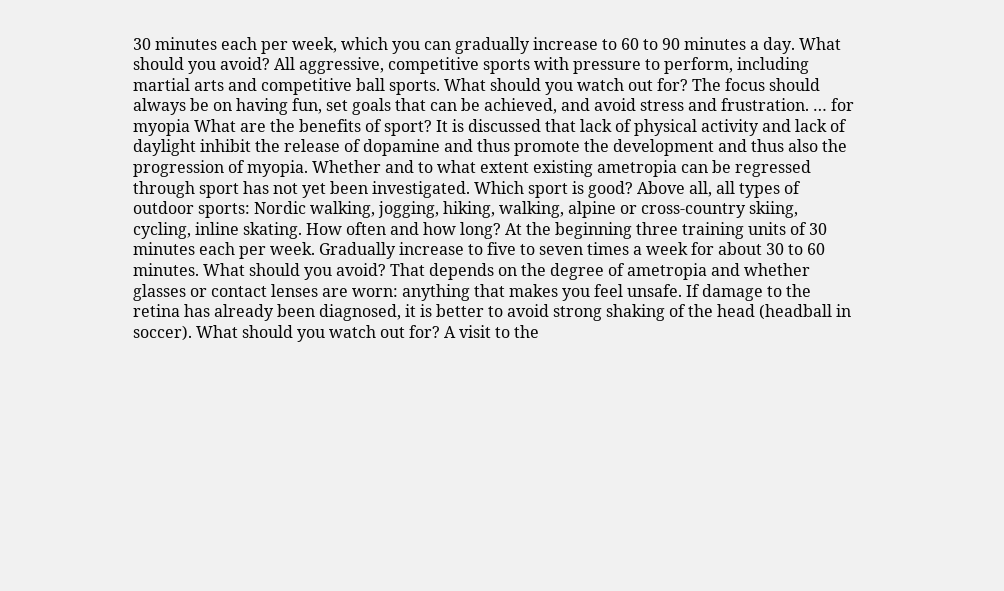30 minutes each per week, which you can gradually increase to 60 to 90 minutes a day. What should you avoid? All aggressive, competitive sports with pressure to perform, including martial arts and competitive ball sports. What should you watch out for? The focus should always be on having fun, set goals that can be achieved, and avoid stress and frustration. … for myopia What are the benefits of sport? It is discussed that lack of physical activity and lack of daylight inhibit the release of dopamine and thus promote the development and thus also the progression of myopia. Whether and to what extent existing ametropia can be regressed through sport has not yet been investigated. Which sport is good? Above all, all types of outdoor sports: Nordic walking, jogging, hiking, walking, alpine or cross-country skiing, cycling, inline skating. How often and how long? At the beginning three training units of 30 minutes each per week. Gradually increase to five to seven times a week for about 30 to 60 minutes. What should you avoid? That depends on the degree of ametropia and whether glasses or contact lenses are worn: anything that makes you feel unsafe. If damage to the retina has already been diagnosed, it is better to avoid strong shaking of the head (headball in soccer). What should you watch out for? A visit to the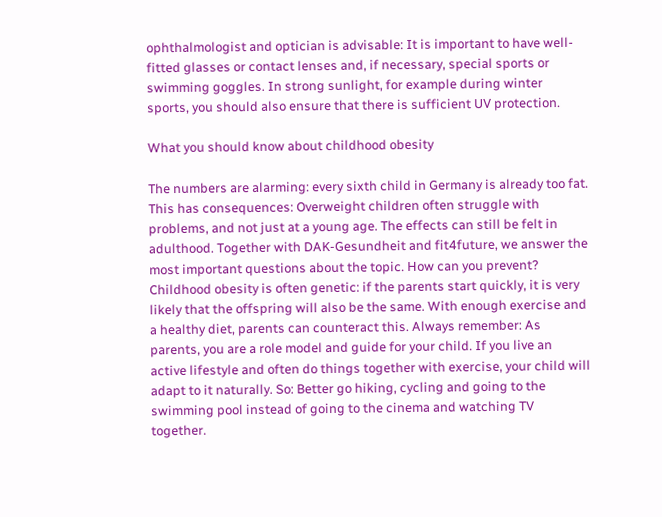ophthalmologist and optician is advisable: It is important to have well-fitted glasses or contact lenses and, if necessary, special sports or swimming goggles. In strong sunlight, for example during winter sports, you should also ensure that there is sufficient UV protection.

What you should know about childhood obesity

The numbers are alarming: every sixth child in Germany is already too fat. This has consequences: Overweight children often struggle with problems, and not just at a young age. The effects can still be felt in adulthood. Together with DAK-Gesundheit and fit4future, we answer the most important questions about the topic. How can you prevent? Childhood obesity is often genetic: if the parents start quickly, it is very likely that the offspring will also be the same. With enough exercise and a healthy diet, parents can counteract this. Always remember: As parents, you are a role model and guide for your child. If you live an active lifestyle and often do things together with exercise, your child will adapt to it naturally. So: Better go hiking, cycling and going to the swimming pool instead of going to the cinema and watching TV together.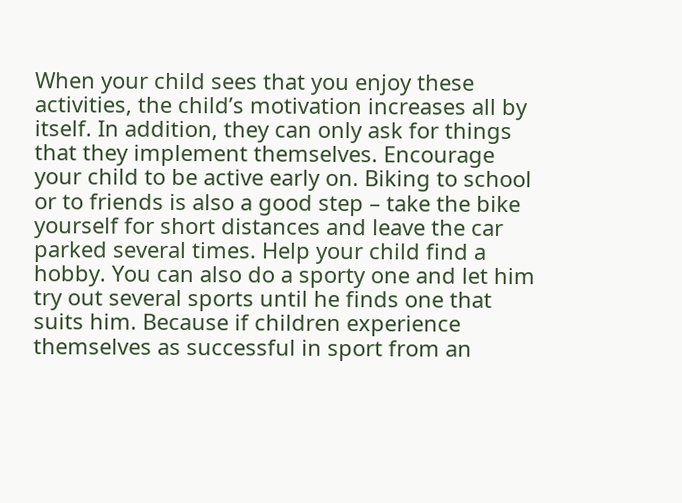When your child sees that you enjoy these activities, the child’s motivation increases all by itself. In addition, they can only ask for things that they implement themselves. Encourage your child to be active early on. Biking to school or to friends is also a good step – take the bike yourself for short distances and leave the car parked several times. Help your child find a hobby. You can also do a sporty one and let him try out several sports until he finds one that suits him. Because if children experience themselves as successful in sport from an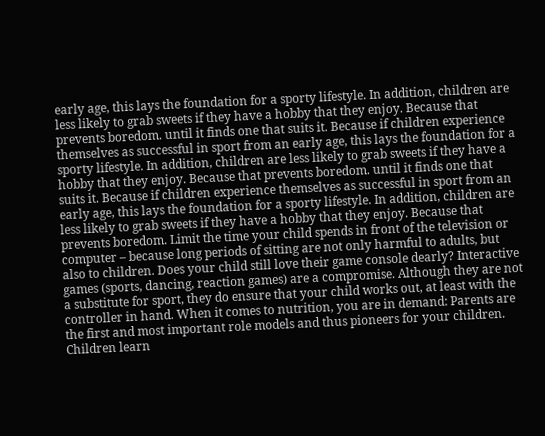early age, this lays the foundation for a sporty lifestyle. In addition, children are less likely to grab sweets if they have a hobby that they enjoy. Because that prevents boredom. until it finds one that suits it. Because if children experience themselves as successful in sport from an early age, this lays the foundation for a sporty lifestyle. In addition, children are less likely to grab sweets if they have a hobby that they enjoy. Because that prevents boredom. until it finds one that suits it. Because if children experience themselves as successful in sport from an early age, this lays the foundation for a sporty lifestyle. In addition, children are less likely to grab sweets if they have a hobby that they enjoy. Because that prevents boredom. Limit the time your child spends in front of the television or computer – because long periods of sitting are not only harmful to adults, but also to children. Does your child still love their game console dearly? Interactive games (sports, dancing, reaction games) are a compromise. Although they are not a substitute for sport, they do ensure that your child works out, at least with the controller in hand. When it comes to nutrition, you are in demand: Parents are the first and most important role models and thus pioneers for your children. Children learn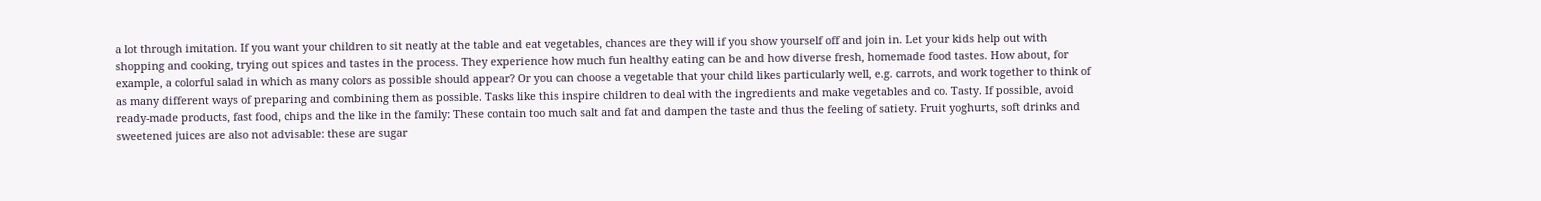a lot through imitation. If you want your children to sit neatly at the table and eat vegetables, chances are they will if you show yourself off and join in. Let your kids help out with shopping and cooking, trying out spices and tastes in the process. They experience how much fun healthy eating can be and how diverse fresh, homemade food tastes. How about, for example, a colorful salad in which as many colors as possible should appear? Or you can choose a vegetable that your child likes particularly well, e.g. carrots, and work together to think of as many different ways of preparing and combining them as possible. Tasks like this inspire children to deal with the ingredients and make vegetables and co. Tasty. If possible, avoid ready-made products, fast food, chips and the like in the family: These contain too much salt and fat and dampen the taste and thus the feeling of satiety. Fruit yoghurts, soft drinks and sweetened juices are also not advisable: these are sugar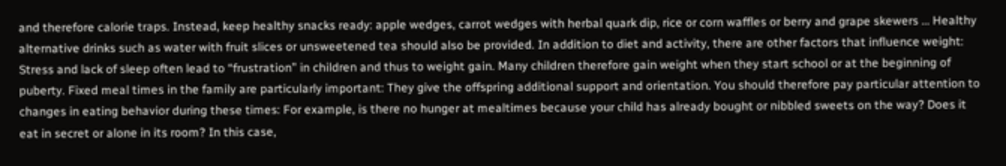and therefore calorie traps. Instead, keep healthy snacks ready: apple wedges, carrot wedges with herbal quark dip, rice or corn waffles or berry and grape skewers … Healthy alternative drinks such as water with fruit slices or unsweetened tea should also be provided. In addition to diet and activity, there are other factors that influence weight: Stress and lack of sleep often lead to “frustration” in children and thus to weight gain. Many children therefore gain weight when they start school or at the beginning of puberty. Fixed meal times in the family are particularly important: They give the offspring additional support and orientation. You should therefore pay particular attention to changes in eating behavior during these times: For example, is there no hunger at mealtimes because your child has already bought or nibbled sweets on the way? Does it eat in secret or alone in its room? In this case,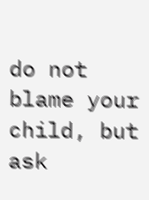do not blame your child, but ask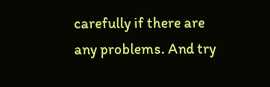carefully if there are any problems. And try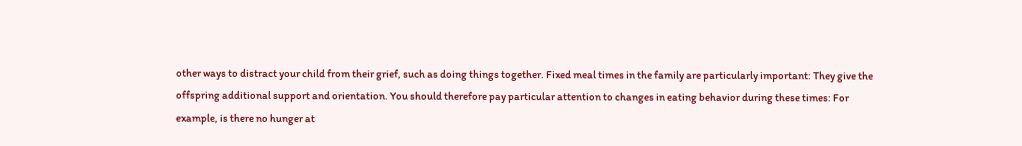other ways to distract your child from their grief, such as doing things together. Fixed meal times in the family are particularly important: They give the offspring additional support and orientation. You should therefore pay particular attention to changes in eating behavior during these times: For example, is there no hunger at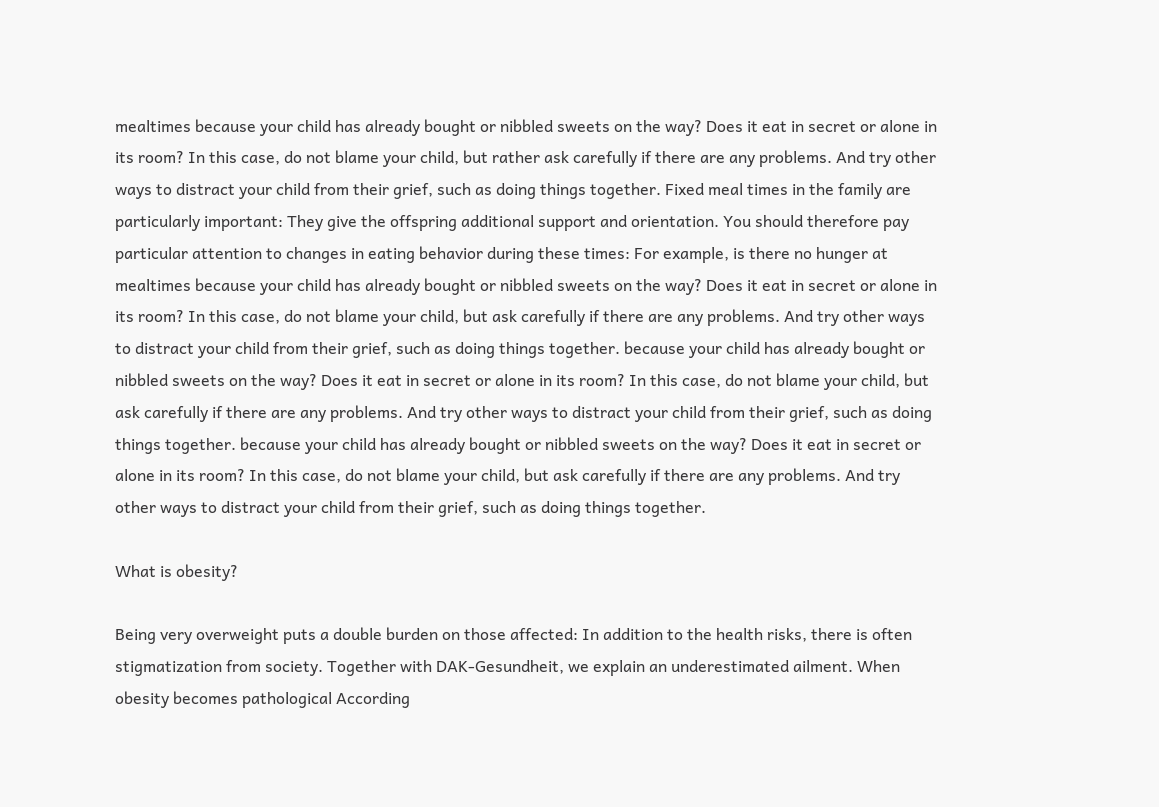mealtimes because your child has already bought or nibbled sweets on the way? Does it eat in secret or alone in its room? In this case, do not blame your child, but rather ask carefully if there are any problems. And try other ways to distract your child from their grief, such as doing things together. Fixed meal times in the family are particularly important: They give the offspring additional support and orientation. You should therefore pay particular attention to changes in eating behavior during these times: For example, is there no hunger at mealtimes because your child has already bought or nibbled sweets on the way? Does it eat in secret or alone in its room? In this case, do not blame your child, but ask carefully if there are any problems. And try other ways to distract your child from their grief, such as doing things together. because your child has already bought or nibbled sweets on the way? Does it eat in secret or alone in its room? In this case, do not blame your child, but ask carefully if there are any problems. And try other ways to distract your child from their grief, such as doing things together. because your child has already bought or nibbled sweets on the way? Does it eat in secret or alone in its room? In this case, do not blame your child, but ask carefully if there are any problems. And try other ways to distract your child from their grief, such as doing things together.

What is obesity?

Being very overweight puts a double burden on those affected: In addition to the health risks, there is often stigmatization from society. Together with DAK-Gesundheit, we explain an underestimated ailment. When obesity becomes pathological According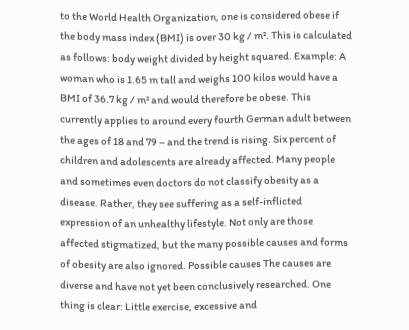to the World Health Organization, one is considered obese if the body mass index (BMI) is over 30 kg / m². This is calculated as follows: body weight divided by height squared. Example: A woman who is 1.65 m tall and weighs 100 kilos would have a BMI of 36.7 kg / m² and would therefore be obese. This currently applies to around every fourth German adult between the ages of 18 and 79 – and the trend is rising. Six percent of children and adolescents are already affected. Many people and sometimes even doctors do not classify obesity as a disease. Rather, they see suffering as a self-inflicted expression of an unhealthy lifestyle. Not only are those affected stigmatized, but the many possible causes and forms of obesity are also ignored. Possible causes The causes are diverse and have not yet been conclusively researched. One thing is clear: Little exercise, excessive and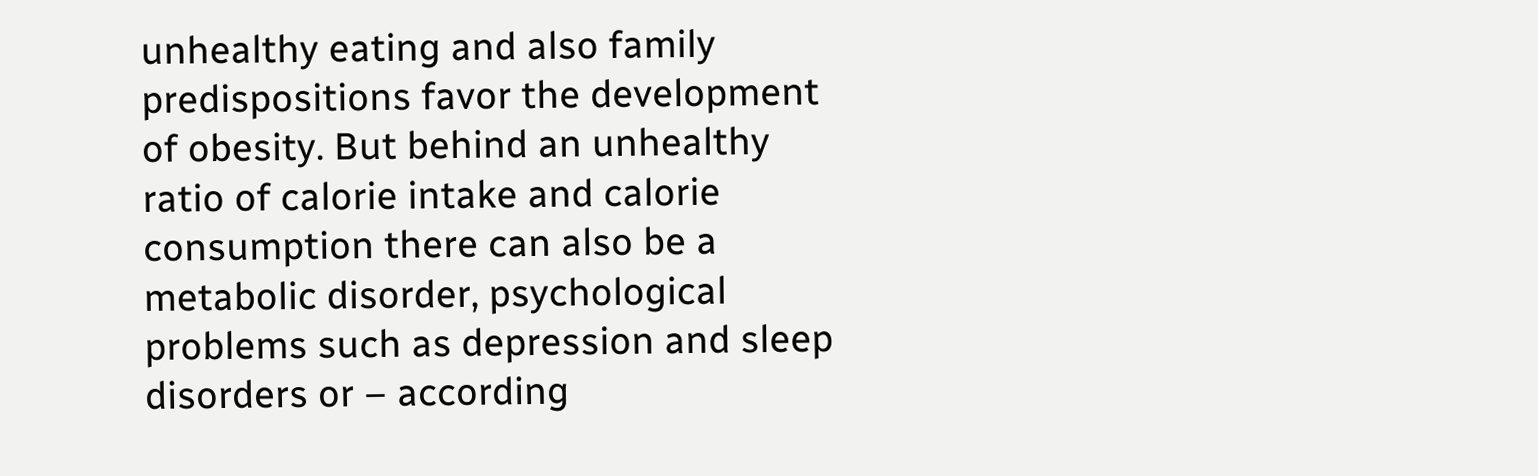unhealthy eating and also family predispositions favor the development of obesity. But behind an unhealthy ratio of calorie intake and calorie consumption there can also be a metabolic disorder, psychological problems such as depression and sleep disorders or – according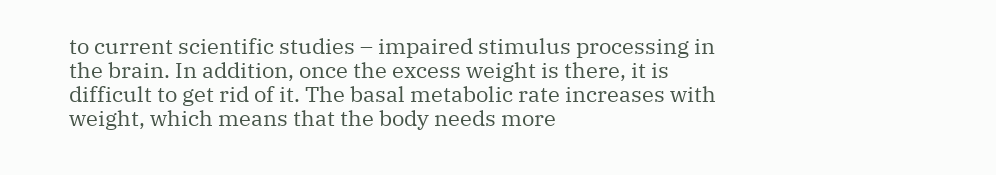to current scientific studies – impaired stimulus processing in the brain. In addition, once the excess weight is there, it is difficult to get rid of it. The basal metabolic rate increases with weight, which means that the body needs more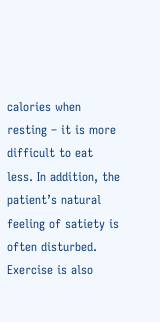calories when resting – it is more difficult to eat less. In addition, the patient’s natural feeling of satiety is often disturbed. Exercise is also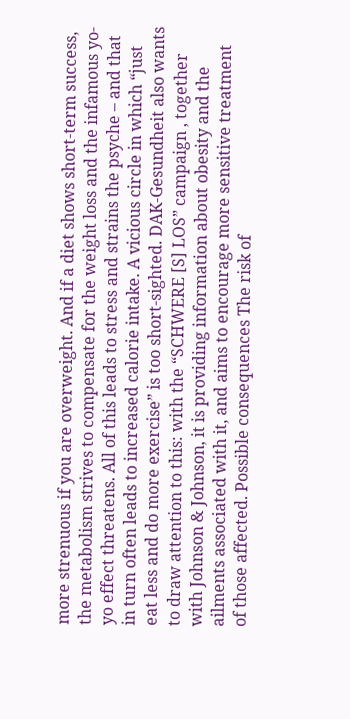more strenuous if you are overweight. And if a diet shows short-term success, the metabolism strives to compensate for the weight loss and the infamous yo-yo effect threatens. All of this leads to stress and strains the psyche – and that in turn often leads to increased calorie intake. A vicious circle in which “just eat less and do more exercise” is too short-sighted. DAK-Gesundheit also wants to draw attention to this: with the “SCHWERE [S] LOS” campaign , together with Johnson & Johnson, it is providing information about obesity and the ailments associated with it, and aims to encourage more sensitive treatment of those affected. Possible consequences The risk of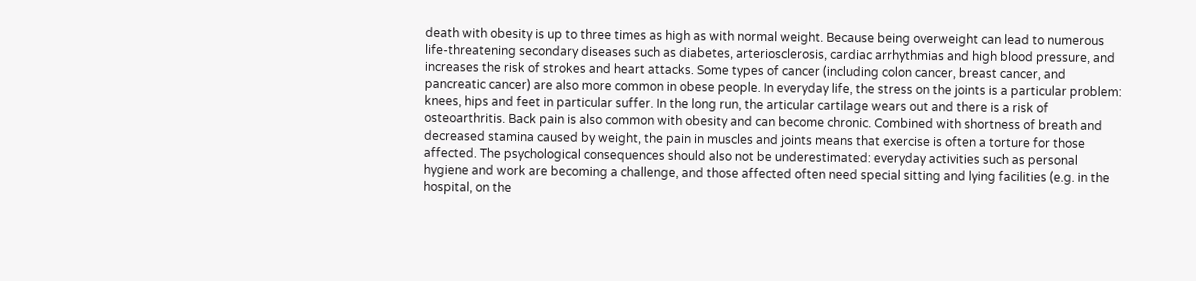death with obesity is up to three times as high as with normal weight. Because being overweight can lead to numerous life-threatening secondary diseases such as diabetes, arteriosclerosis, cardiac arrhythmias and high blood pressure, and increases the risk of strokes and heart attacks. Some types of cancer (including colon cancer, breast cancer, and pancreatic cancer) are also more common in obese people. In everyday life, the stress on the joints is a particular problem: knees, hips and feet in particular suffer. In the long run, the articular cartilage wears out and there is a risk of osteoarthritis. Back pain is also common with obesity and can become chronic. Combined with shortness of breath and decreased stamina caused by weight, the pain in muscles and joints means that exercise is often a torture for those affected. The psychological consequences should also not be underestimated: everyday activities such as personal hygiene and work are becoming a challenge, and those affected often need special sitting and lying facilities (e.g. in the hospital, on the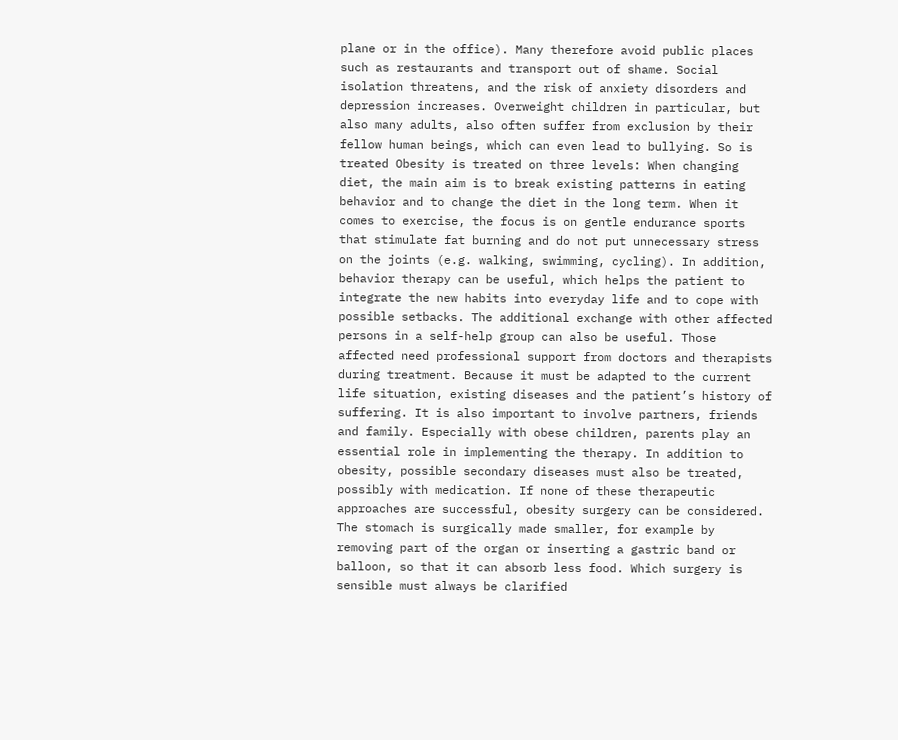plane or in the office). Many therefore avoid public places such as restaurants and transport out of shame. Social isolation threatens, and the risk of anxiety disorders and depression increases. Overweight children in particular, but also many adults, also often suffer from exclusion by their fellow human beings, which can even lead to bullying. So is treated Obesity is treated on three levels: When changing diet, the main aim is to break existing patterns in eating behavior and to change the diet in the long term. When it comes to exercise, the focus is on gentle endurance sports that stimulate fat burning and do not put unnecessary stress on the joints (e.g. walking, swimming, cycling). In addition, behavior therapy can be useful, which helps the patient to integrate the new habits into everyday life and to cope with possible setbacks. The additional exchange with other affected persons in a self-help group can also be useful. Those affected need professional support from doctors and therapists during treatment. Because it must be adapted to the current life situation, existing diseases and the patient’s history of suffering. It is also important to involve partners, friends and family. Especially with obese children, parents play an essential role in implementing the therapy. In addition to obesity, possible secondary diseases must also be treated, possibly with medication. If none of these therapeutic approaches are successful, obesity surgery can be considered. The stomach is surgically made smaller, for example by removing part of the organ or inserting a gastric band or balloon, so that it can absorb less food. Which surgery is sensible must always be clarified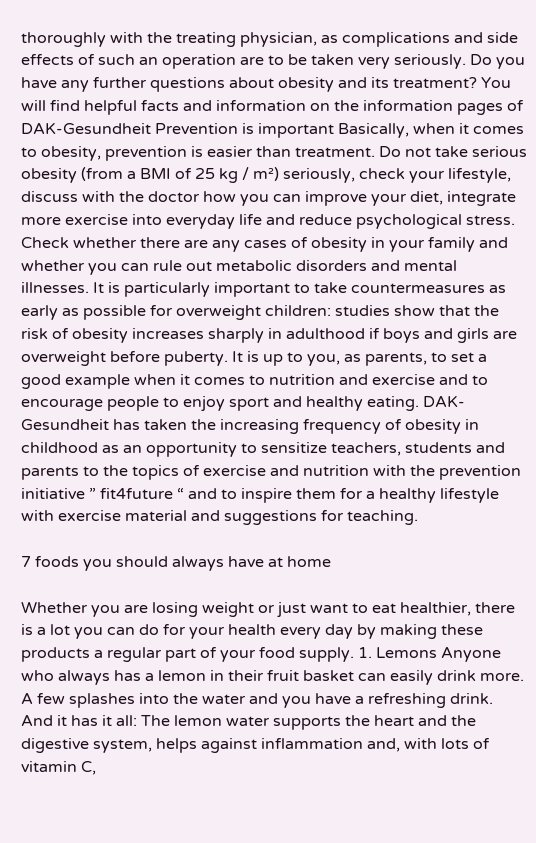thoroughly with the treating physician, as complications and side effects of such an operation are to be taken very seriously. Do you have any further questions about obesity and its treatment? You will find helpful facts and information on the information pages of DAK-Gesundheit Prevention is important Basically, when it comes to obesity, prevention is easier than treatment. Do not take serious obesity (from a BMI of 25 kg / m²) seriously, check your lifestyle, discuss with the doctor how you can improve your diet, integrate more exercise into everyday life and reduce psychological stress. Check whether there are any cases of obesity in your family and whether you can rule out metabolic disorders and mental illnesses. It is particularly important to take countermeasures as early as possible for overweight children: studies show that the risk of obesity increases sharply in adulthood if boys and girls are overweight before puberty. It is up to you, as parents, to set a good example when it comes to nutrition and exercise and to encourage people to enjoy sport and healthy eating. DAK-Gesundheit has taken the increasing frequency of obesity in childhood as an opportunity to sensitize teachers, students and parents to the topics of exercise and nutrition with the prevention initiative ” fit4future “ and to inspire them for a healthy lifestyle with exercise material and suggestions for teaching.

7 foods you should always have at home

Whether you are losing weight or just want to eat healthier, there is a lot you can do for your health every day by making these products a regular part of your food supply. 1. Lemons Anyone who always has a lemon in their fruit basket can easily drink more. A few splashes into the water and you have a refreshing drink. And it has it all: The lemon water supports the heart and the digestive system, helps against inflammation and, with lots of vitamin C,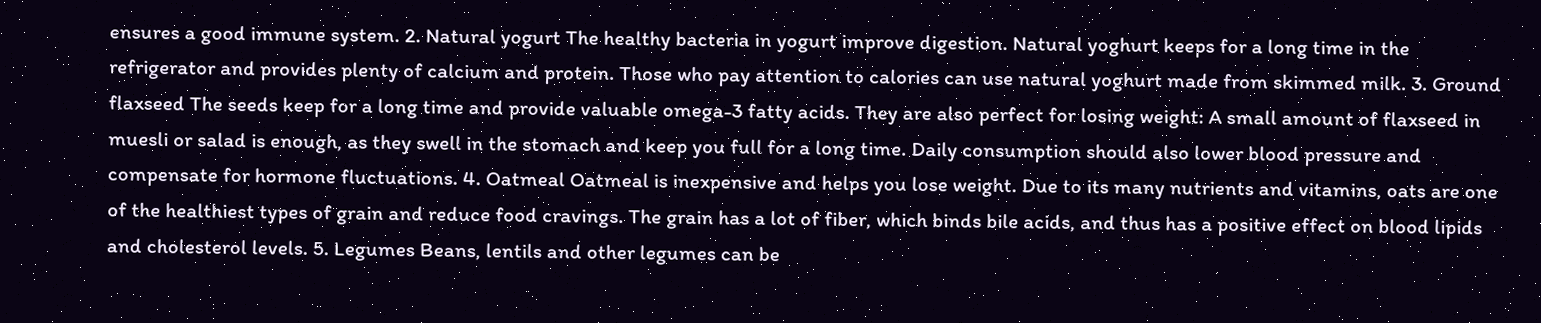ensures a good immune system. 2. Natural yogurt The healthy bacteria in yogurt improve digestion. Natural yoghurt keeps for a long time in the refrigerator and provides plenty of calcium and protein. Those who pay attention to calories can use natural yoghurt made from skimmed milk. 3. Ground flaxseed The seeds keep for a long time and provide valuable omega-3 fatty acids. They are also perfect for losing weight: A small amount of flaxseed in muesli or salad is enough, as they swell in the stomach and keep you full for a long time. Daily consumption should also lower blood pressure and compensate for hormone fluctuations. 4. Oatmeal Oatmeal is inexpensive and helps you lose weight. Due to its many nutrients and vitamins, oats are one of the healthiest types of grain and reduce food cravings. The grain has a lot of fiber, which binds bile acids, and thus has a positive effect on blood lipids and cholesterol levels. 5. Legumes Beans, lentils and other legumes can be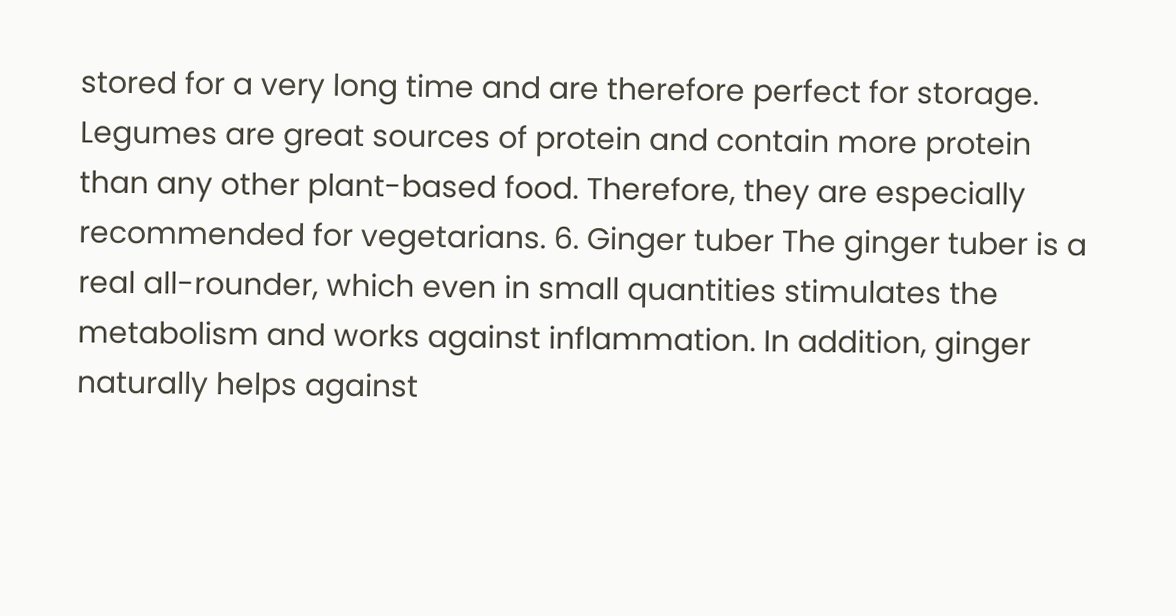stored for a very long time and are therefore perfect for storage. Legumes are great sources of protein and contain more protein than any other plant-based food. Therefore, they are especially recommended for vegetarians. 6. Ginger tuber The ginger tuber is a real all-rounder, which even in small quantities stimulates the metabolism and works against inflammation. In addition, ginger naturally helps against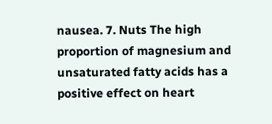nausea. 7. Nuts The high proportion of magnesium and unsaturated fatty acids has a positive effect on heart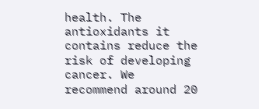health. The antioxidants it contains reduce the risk of developing cancer. We recommend around 20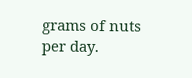grams of nuts per day.